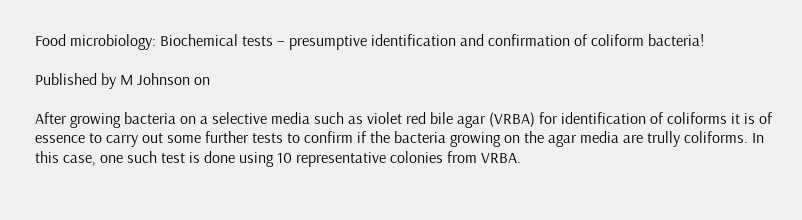Food microbiology: Biochemical tests – presumptive identification and confirmation of coliform bacteria!

Published by M Johnson on

After growing bacteria on a selective media such as violet red bile agar (VRBA) for identification of coliforms it is of essence to carry out some further tests to confirm if the bacteria growing on the agar media are trully coliforms. In this case, one such test is done using 10 representative colonies from VRBA.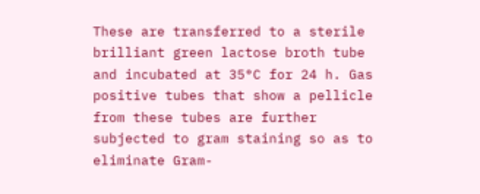These are transferred to a sterile brilliant green lactose broth tube and incubated at 35°C for 24 h. Gas positive tubes that show a pellicle from these tubes are further subjected to gram staining so as to eliminate Gram-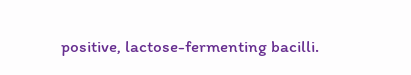positive, lactose-fermenting bacilli.